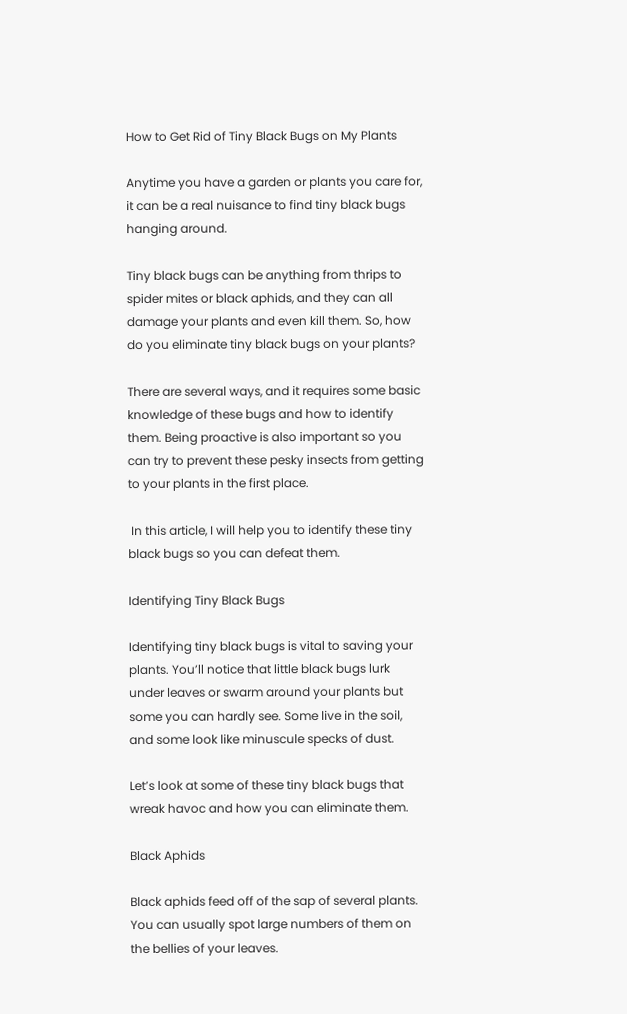How to Get Rid of Tiny Black Bugs on My Plants

Anytime you have a garden or plants you care for, it can be a real nuisance to find tiny black bugs hanging around.

Tiny black bugs can be anything from thrips to spider mites or black aphids, and they can all damage your plants and even kill them. So, how do you eliminate tiny black bugs on your plants?

There are several ways, and it requires some basic knowledge of these bugs and how to identify them. Being proactive is also important so you can try to prevent these pesky insects from getting to your plants in the first place.

 In this article, I will help you to identify these tiny black bugs so you can defeat them.

Identifying Tiny Black Bugs

Identifying tiny black bugs is vital to saving your plants. You’ll notice that little black bugs lurk under leaves or swarm around your plants but some you can hardly see. Some live in the soil, and some look like minuscule specks of dust.

Let’s look at some of these tiny black bugs that wreak havoc and how you can eliminate them.

Black Aphids

Black aphids feed off of the sap of several plants. You can usually spot large numbers of them on the bellies of your leaves.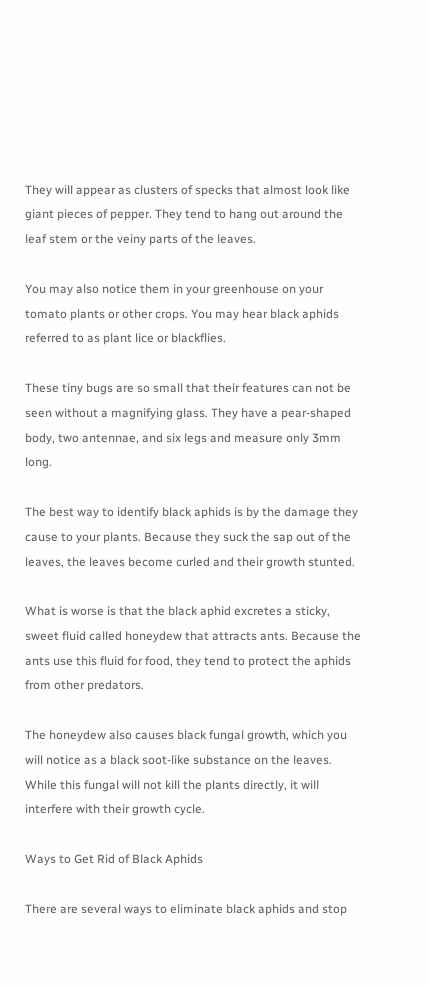They will appear as clusters of specks that almost look like giant pieces of pepper. They tend to hang out around the leaf stem or the veiny parts of the leaves.

You may also notice them in your greenhouse on your tomato plants or other crops. You may hear black aphids referred to as plant lice or blackflies.

These tiny bugs are so small that their features can not be seen without a magnifying glass. They have a pear-shaped body, two antennae, and six legs and measure only 3mm long.

The best way to identify black aphids is by the damage they cause to your plants. Because they suck the sap out of the leaves, the leaves become curled and their growth stunted.

What is worse is that the black aphid excretes a sticky, sweet fluid called honeydew that attracts ants. Because the ants use this fluid for food, they tend to protect the aphids from other predators.

The honeydew also causes black fungal growth, which you will notice as a black soot-like substance on the leaves. While this fungal will not kill the plants directly, it will interfere with their growth cycle.

Ways to Get Rid of Black Aphids

There are several ways to eliminate black aphids and stop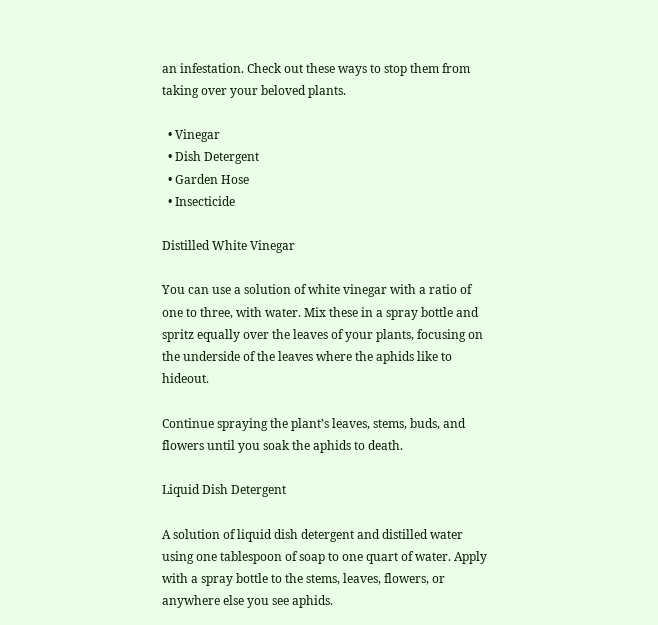an infestation. Check out these ways to stop them from taking over your beloved plants.

  • Vinegar
  • Dish Detergent
  • Garden Hose
  • Insecticide

Distilled White Vinegar

You can use a solution of white vinegar with a ratio of one to three, with water. Mix these in a spray bottle and spritz equally over the leaves of your plants, focusing on the underside of the leaves where the aphids like to hideout.

Continue spraying the plant’s leaves, stems, buds, and flowers until you soak the aphids to death.

Liquid Dish Detergent

A solution of liquid dish detergent and distilled water using one tablespoon of soap to one quart of water. Apply with a spray bottle to the stems, leaves, flowers, or anywhere else you see aphids.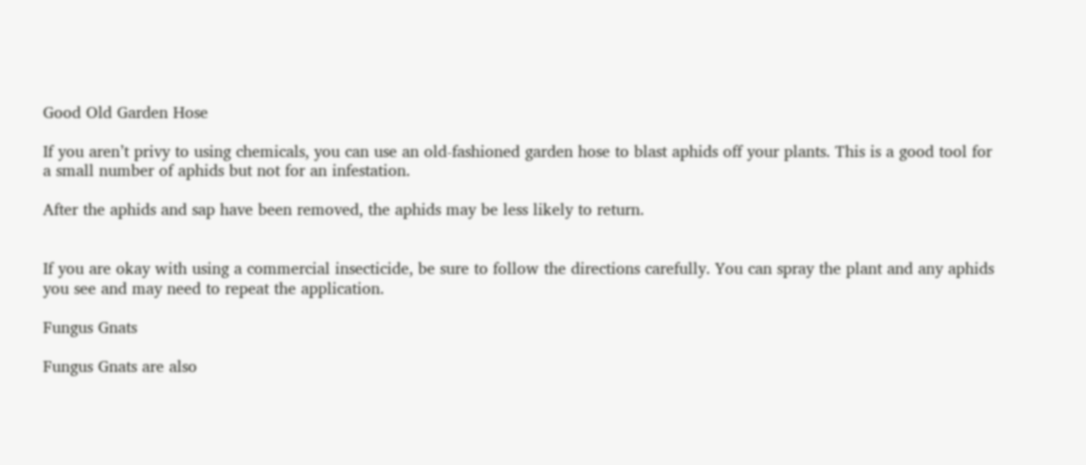Good Old Garden Hose

If you aren’t privy to using chemicals, you can use an old-fashioned garden hose to blast aphids off your plants. This is a good tool for a small number of aphids but not for an infestation.

After the aphids and sap have been removed, the aphids may be less likely to return.


If you are okay with using a commercial insecticide, be sure to follow the directions carefully. You can spray the plant and any aphids you see and may need to repeat the application.

Fungus Gnats

Fungus Gnats are also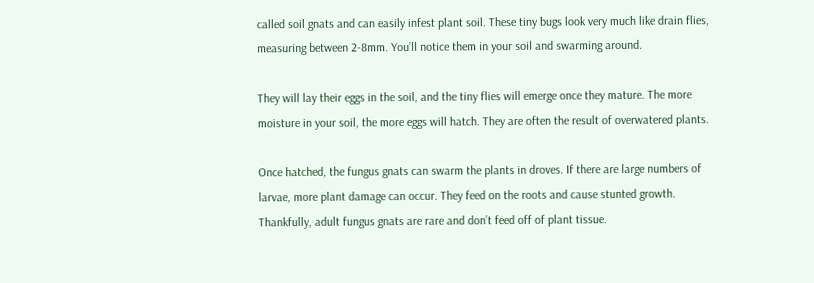called soil gnats and can easily infest plant soil. These tiny bugs look very much like drain flies, measuring between 2-8mm. You’ll notice them in your soil and swarming around.

They will lay their eggs in the soil, and the tiny flies will emerge once they mature. The more moisture in your soil, the more eggs will hatch. They are often the result of overwatered plants.

Once hatched, the fungus gnats can swarm the plants in droves. If there are large numbers of larvae, more plant damage can occur. They feed on the roots and cause stunted growth. Thankfully, adult fungus gnats are rare and don’t feed off of plant tissue.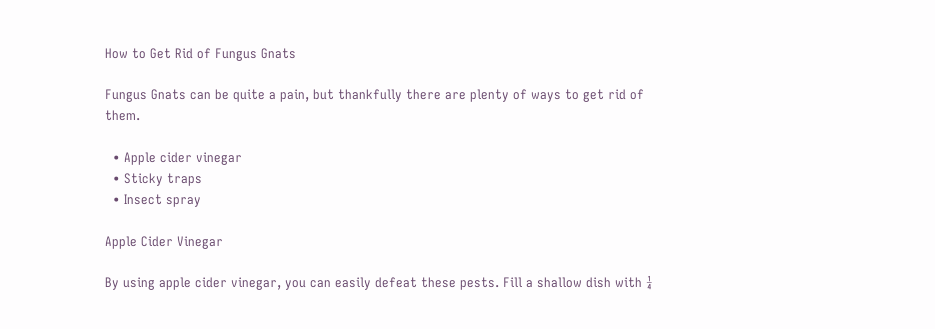How to Get Rid of Fungus Gnats

Fungus Gnats can be quite a pain, but thankfully there are plenty of ways to get rid of them.

  • Apple cider vinegar
  • Sticky traps
  • Insect spray

Apple Cider Vinegar

By using apple cider vinegar, you can easily defeat these pests. Fill a shallow dish with ¼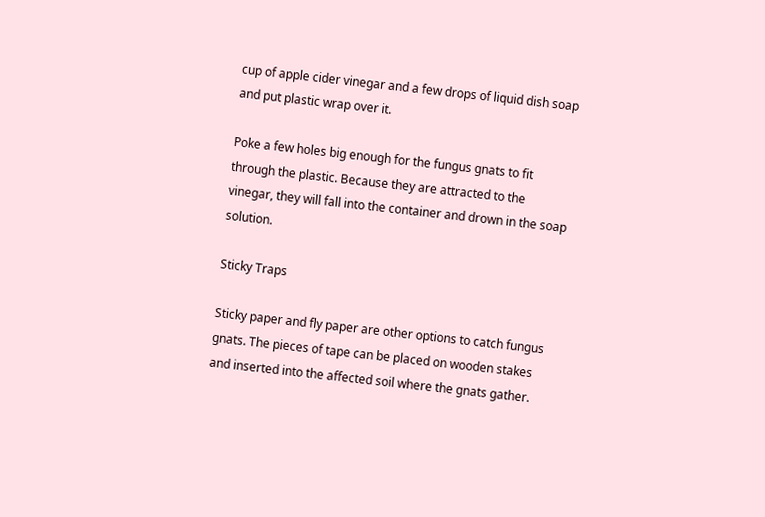cup of apple cider vinegar and a few drops of liquid dish soap and put plastic wrap over it.

Poke a few holes big enough for the fungus gnats to fit through the plastic. Because they are attracted to the vinegar, they will fall into the container and drown in the soap solution.

Sticky Traps

Sticky paper and fly paper are other options to catch fungus gnats. The pieces of tape can be placed on wooden stakes and inserted into the affected soil where the gnats gather.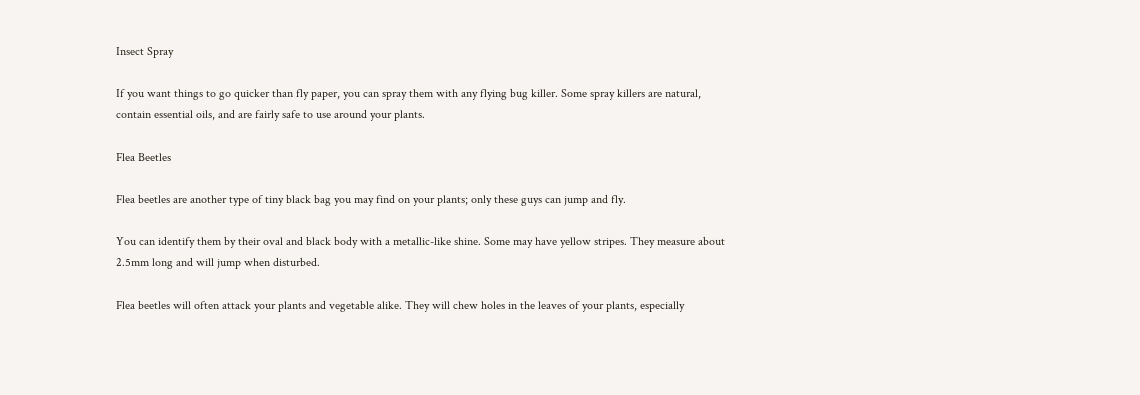Insect Spray

If you want things to go quicker than fly paper, you can spray them with any flying bug killer. Some spray killers are natural, contain essential oils, and are fairly safe to use around your plants.

Flea Beetles

Flea beetles are another type of tiny black bag you may find on your plants; only these guys can jump and fly.

You can identify them by their oval and black body with a metallic-like shine. Some may have yellow stripes. They measure about 2.5mm long and will jump when disturbed.

Flea beetles will often attack your plants and vegetable alike. They will chew holes in the leaves of your plants, especially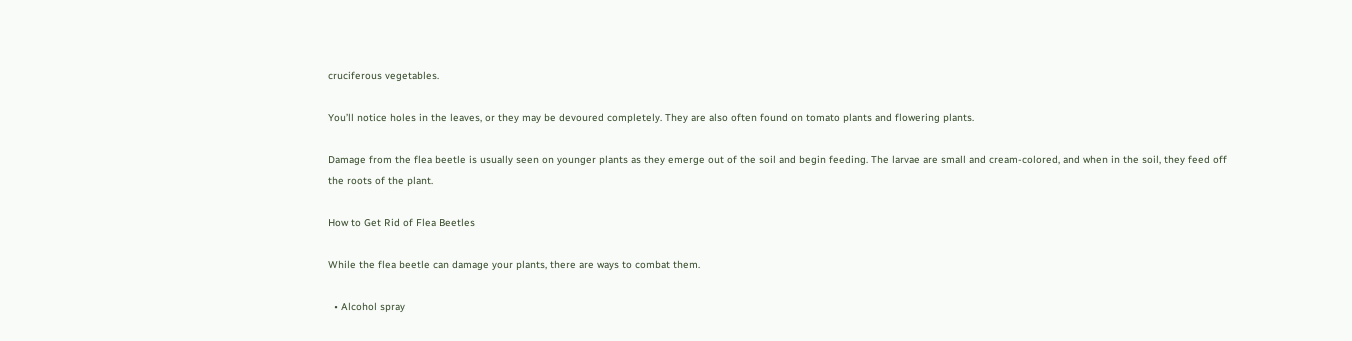cruciferous vegetables.

You’ll notice holes in the leaves, or they may be devoured completely. They are also often found on tomato plants and flowering plants.

Damage from the flea beetle is usually seen on younger plants as they emerge out of the soil and begin feeding. The larvae are small and cream-colored, and when in the soil, they feed off the roots of the plant.

How to Get Rid of Flea Beetles

While the flea beetle can damage your plants, there are ways to combat them.

  • Alcohol spray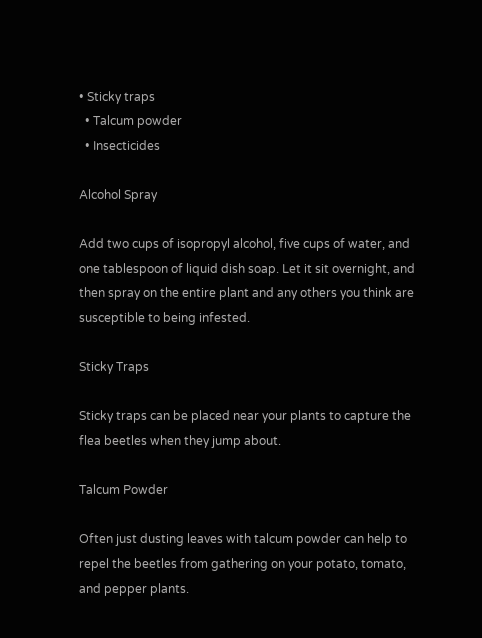• Sticky traps
  • Talcum powder
  • Insecticides

Alcohol Spray

Add two cups of isopropyl alcohol, five cups of water, and one tablespoon of liquid dish soap. Let it sit overnight, and then spray on the entire plant and any others you think are susceptible to being infested.

Sticky Traps

Sticky traps can be placed near your plants to capture the flea beetles when they jump about.

Talcum Powder

Often just dusting leaves with talcum powder can help to repel the beetles from gathering on your potato, tomato, and pepper plants.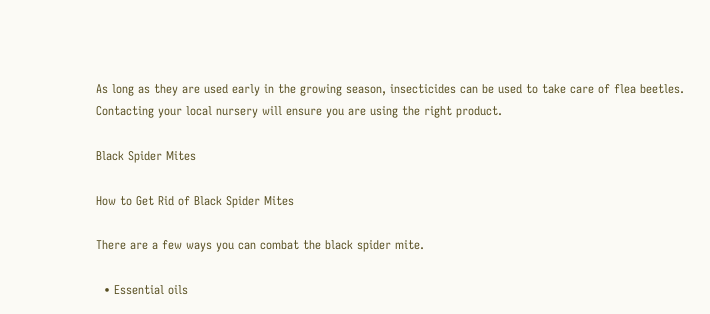As long as they are used early in the growing season, insecticides can be used to take care of flea beetles. Contacting your local nursery will ensure you are using the right product.

Black Spider Mites

How to Get Rid of Black Spider Mites

There are a few ways you can combat the black spider mite.

  • Essential oils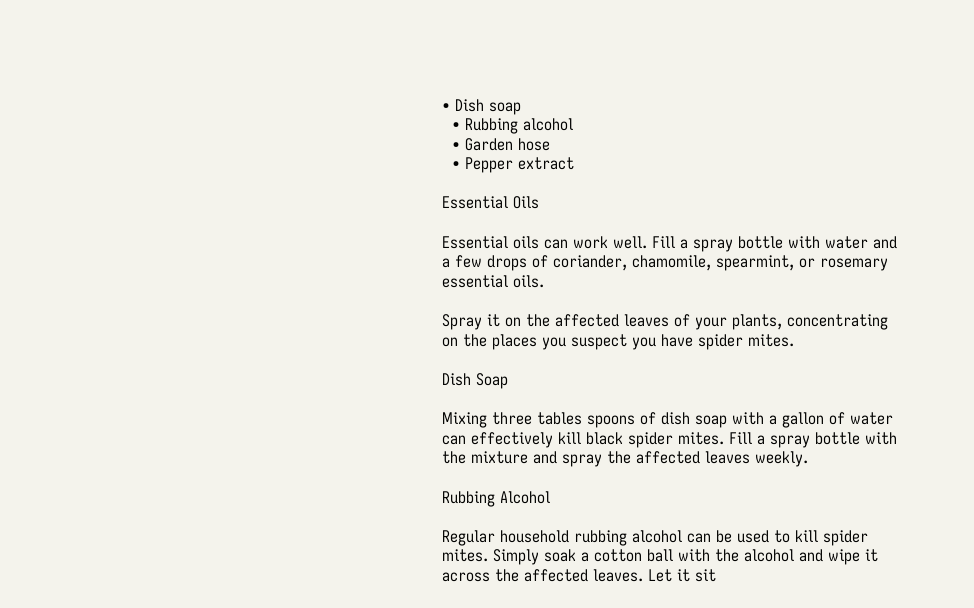• Dish soap
  • Rubbing alcohol
  • Garden hose
  • Pepper extract

Essential Oils

Essential oils can work well. Fill a spray bottle with water and a few drops of coriander, chamomile, spearmint, or rosemary essential oils.

Spray it on the affected leaves of your plants, concentrating on the places you suspect you have spider mites.

Dish Soap

Mixing three tables spoons of dish soap with a gallon of water can effectively kill black spider mites. Fill a spray bottle with the mixture and spray the affected leaves weekly.

Rubbing Alcohol

Regular household rubbing alcohol can be used to kill spider mites. Simply soak a cotton ball with the alcohol and wipe it across the affected leaves. Let it sit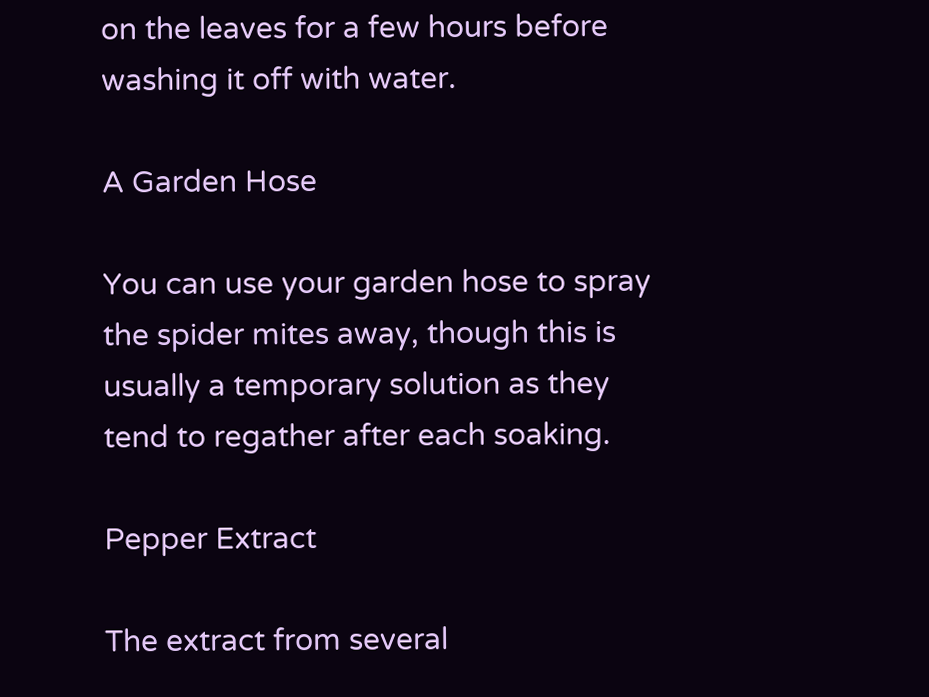on the leaves for a few hours before washing it off with water.

A Garden Hose

You can use your garden hose to spray the spider mites away, though this is usually a temporary solution as they tend to regather after each soaking.

Pepper Extract

The extract from several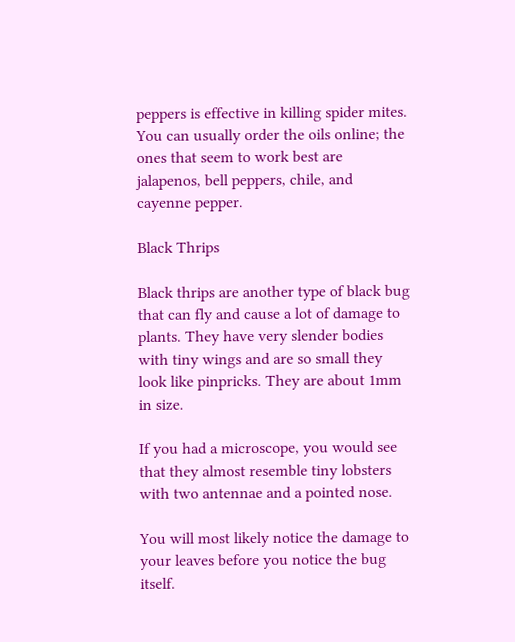peppers is effective in killing spider mites.  You can usually order the oils online; the ones that seem to work best are jalapenos, bell peppers, chile, and cayenne pepper.

Black Thrips

Black thrips are another type of black bug that can fly and cause a lot of damage to plants. They have very slender bodies with tiny wings and are so small they look like pinpricks. They are about 1mm in size.

If you had a microscope, you would see that they almost resemble tiny lobsters with two antennae and a pointed nose.

You will most likely notice the damage to your leaves before you notice the bug itself.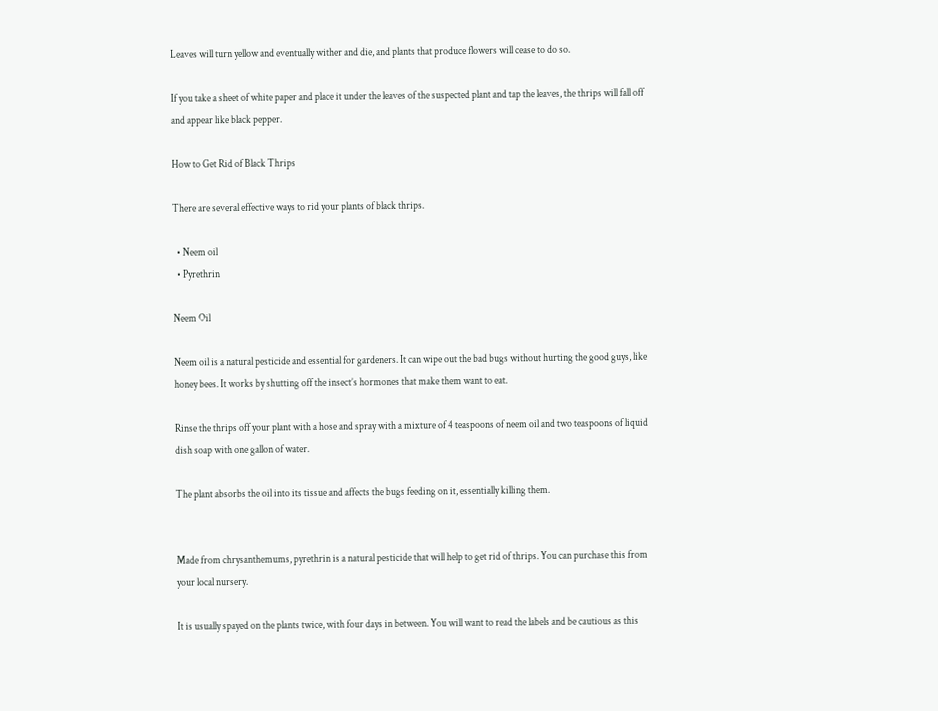Leaves will turn yellow and eventually wither and die, and plants that produce flowers will cease to do so.

If you take a sheet of white paper and place it under the leaves of the suspected plant and tap the leaves, the thrips will fall off and appear like black pepper.

How to Get Rid of Black Thrips

There are several effective ways to rid your plants of black thrips.

  • Neem oil
  • Pyrethrin

Neem Oil

Neem oil is a natural pesticide and essential for gardeners. It can wipe out the bad bugs without hurting the good guys, like honey bees. It works by shutting off the insect’s hormones that make them want to eat.

Rinse the thrips off your plant with a hose and spray with a mixture of 4 teaspoons of neem oil and two teaspoons of liquid dish soap with one gallon of water.

The plant absorbs the oil into its tissue and affects the bugs feeding on it, essentially killing them.


Made from chrysanthemums, pyrethrin is a natural pesticide that will help to get rid of thrips. You can purchase this from your local nursery.

It is usually spayed on the plants twice, with four days in between. You will want to read the labels and be cautious as this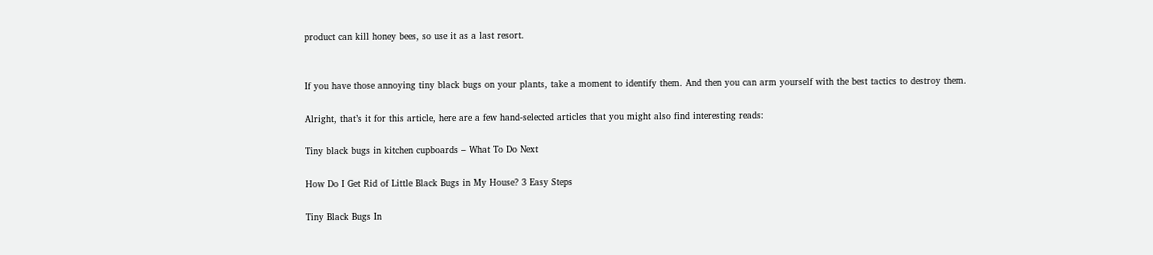product can kill honey bees, so use it as a last resort.


If you have those annoying tiny black bugs on your plants, take a moment to identify them. And then you can arm yourself with the best tactics to destroy them.

Alright, that’s it for this article, here are a few hand-selected articles that you might also find interesting reads:

Tiny black bugs in kitchen cupboards – What To Do Next

How Do I Get Rid of Little Black Bugs in My House? 3 Easy Steps

Tiny Black Bugs In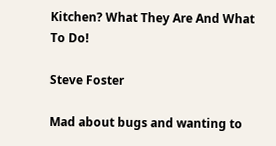Kitchen? What They Are And What To Do!

Steve Foster

Mad about bugs and wanting to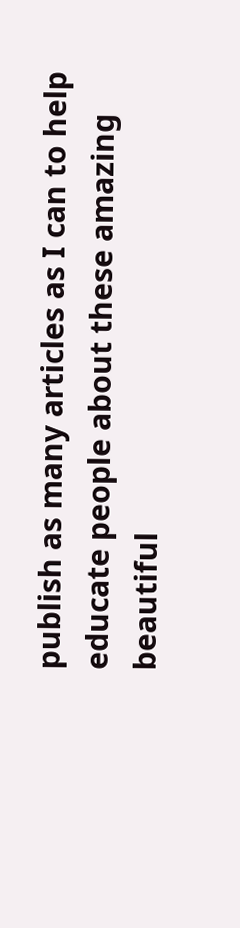publish as many articles as I can to help educate people about these amazing beautiful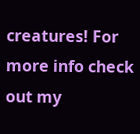creatures! For more info check out my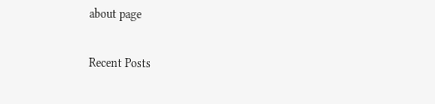about page

Recent Posts